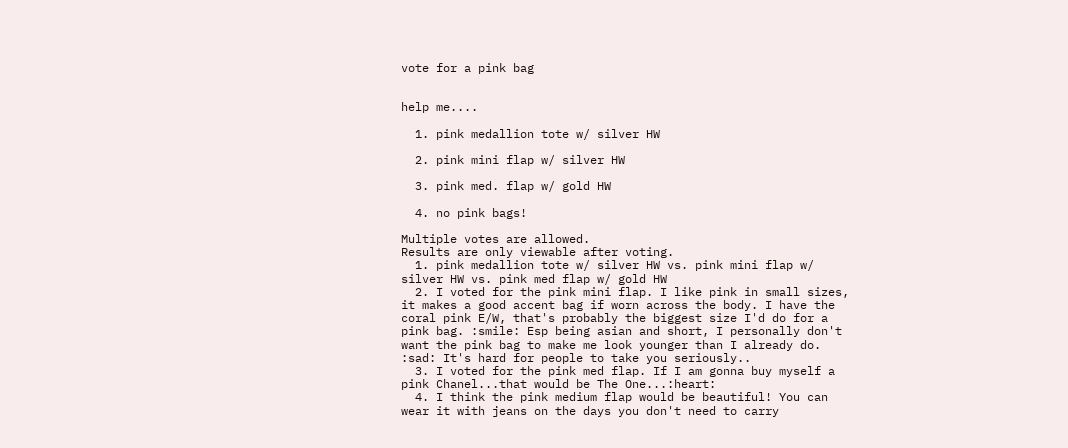vote for a pink bag


help me....

  1. pink medallion tote w/ silver HW

  2. pink mini flap w/ silver HW

  3. pink med. flap w/ gold HW

  4. no pink bags!

Multiple votes are allowed.
Results are only viewable after voting.
  1. pink medallion tote w/ silver HW vs. pink mini flap w/ silver HW vs. pink med flap w/ gold HW
  2. I voted for the pink mini flap. I like pink in small sizes, it makes a good accent bag if worn across the body. I have the coral pink E/W, that's probably the biggest size I'd do for a pink bag. :smile: Esp being asian and short, I personally don't want the pink bag to make me look younger than I already do. :sad: It's hard for people to take you seriously..
  3. I voted for the pink med flap. If I am gonna buy myself a pink Chanel...that would be The One...:heart:
  4. I think the pink medium flap would be beautiful! You can wear it with jeans on the days you don't need to carry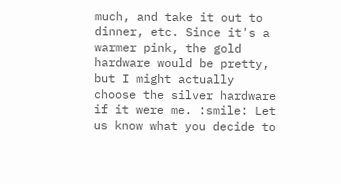much, and take it out to dinner, etc. Since it's a warmer pink, the gold hardware would be pretty, but I might actually choose the silver hardware if it were me. :smile: Let us know what you decide to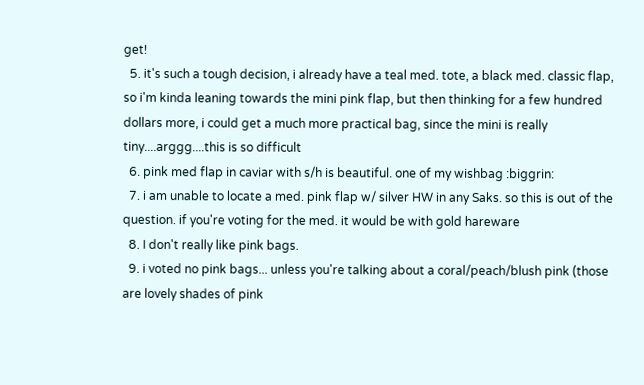get!
  5. it's such a tough decision, i already have a teal med. tote, a black med. classic flap, so i'm kinda leaning towards the mini pink flap, but then thinking for a few hundred dollars more, i could get a much more practical bag, since the mini is really tiny....arggg....this is so difficult
  6. pink med flap in caviar with s/h is beautiful. one of my wishbag :biggrin:
  7. i am unable to locate a med. pink flap w/ silver HW in any Saks. so this is out of the question. if you're voting for the med. it would be with gold hareware
  8. I don't really like pink bags.
  9. i voted no pink bags... unless you're talking about a coral/peach/blush pink (those are lovely shades of pink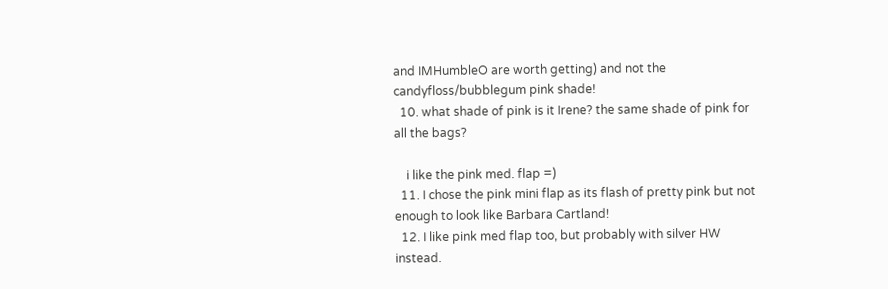and IMHumbleO are worth getting) and not the candyfloss/bubblegum pink shade!
  10. what shade of pink is it Irene? the same shade of pink for all the bags?

    i like the pink med. flap =)
  11. I chose the pink mini flap as its flash of pretty pink but not enough to look like Barbara Cartland!
  12. I like pink med flap too, but probably with silver HW instead.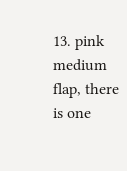13. pink medium flap, there is one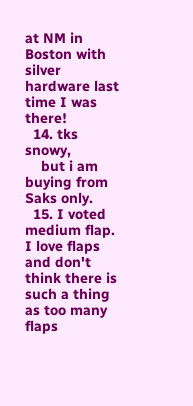at NM in Boston with silver hardware last time I was there!
  14. tks snowy,
    but i am buying from Saks only.
  15. I voted medium flap. I love flaps and don't think there is such a thing as too many flaps